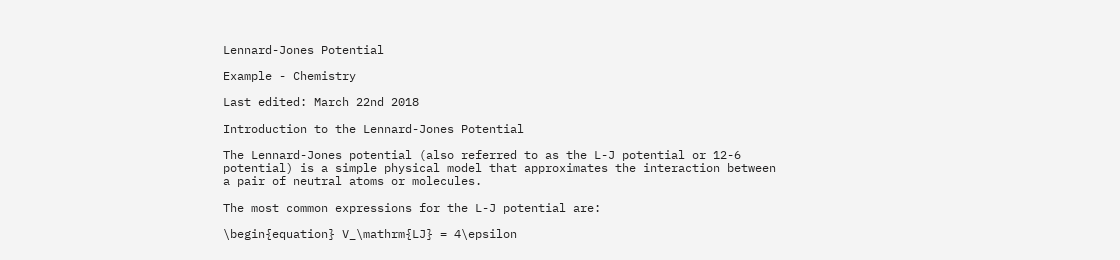Lennard-Jones Potential

Example - Chemistry

Last edited: March 22nd 2018

Introduction to the Lennard-Jones Potential

The Lennard-Jones potential (also referred to as the L-J potential or 12-6 potential) is a simple physical model that approximates the interaction between a pair of neutral atoms or molecules.

The most common expressions for the L-J potential are:

\begin{equation} V_\mathrm{LJ} = 4\epsilon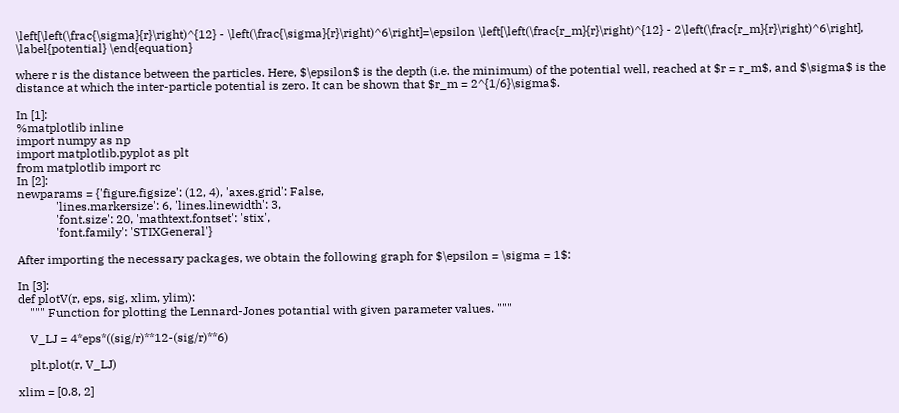\left[\left(\frac{\sigma}{r}\right)^{12} - \left(\frac{\sigma}{r}\right)^6\right]=\epsilon \left[\left(\frac{r_m}{r}\right)^{12} - 2\left(\frac{r_m}{r}\right)^6\right], \label{potential} \end{equation}

where r is the distance between the particles. Here, $\epsilon$ is the depth (i.e. the minimum) of the potential well, reached at $r = r_m$, and $\sigma$ is the distance at which the inter-particle potential is zero. It can be shown that $r_m = 2^{1/6}\sigma$.

In [1]:
%matplotlib inline
import numpy as np
import matplotlib.pyplot as plt
from matplotlib import rc
In [2]:
newparams = {'figure.figsize': (12, 4), 'axes.grid': False,
             'lines.markersize': 6, 'lines.linewidth': 3,
             'font.size': 20, 'mathtext.fontset': 'stix',
             'font.family': 'STIXGeneral'}

After importing the necessary packages, we obtain the following graph for $\epsilon = \sigma = 1$:

In [3]:
def plotV(r, eps, sig, xlim, ylim):
    """ Function for plotting the Lennard-Jones potantial with given parameter values. """

    V_LJ = 4*eps*((sig/r)**12-(sig/r)**6)

    plt.plot(r, V_LJ)

xlim = [0.8, 2]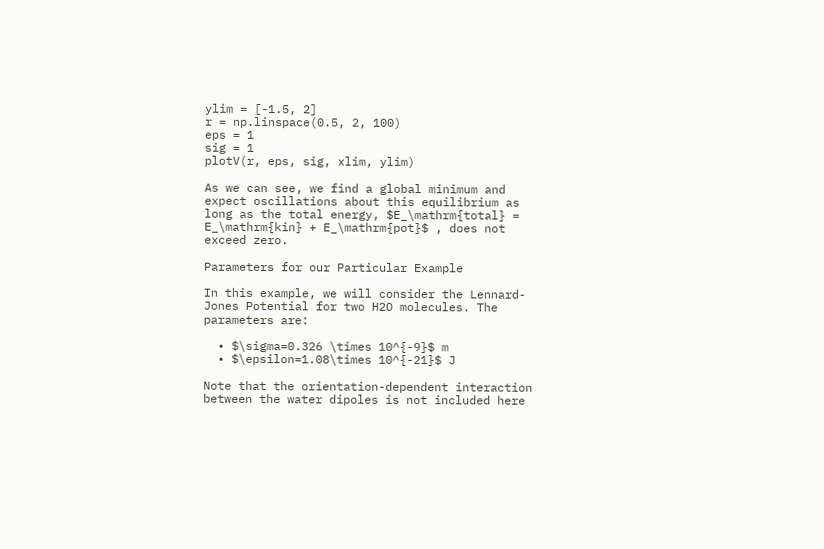ylim = [-1.5, 2]
r = np.linspace(0.5, 2, 100)
eps = 1
sig = 1
plotV(r, eps, sig, xlim, ylim)

As we can see, we find a global minimum and expect oscillations about this equilibrium as long as the total energy, $E_\mathrm{total} = E_\mathrm{kin} + E_\mathrm{pot}$ , does not exceed zero.

Parameters for our Particular Example

In this example, we will consider the Lennard-Jones Potential for two H2O molecules. The parameters are:

  • $\sigma=0.326 \times 10^{-9}$ m
  • $\epsilon=1.08\times 10^{-21}$ J

Note that the orientation-dependent interaction between the water dipoles is not included here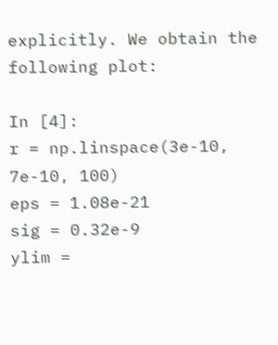explicitly. We obtain the following plot:

In [4]:
r = np.linspace(3e-10, 7e-10, 100)
eps = 1.08e-21
sig = 0.32e-9
ylim =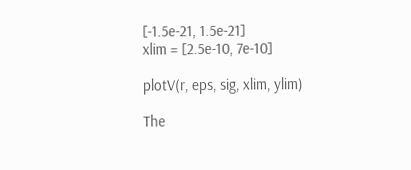[-1.5e-21, 1.5e-21]
xlim = [2.5e-10, 7e-10]

plotV(r, eps, sig, xlim, ylim)

The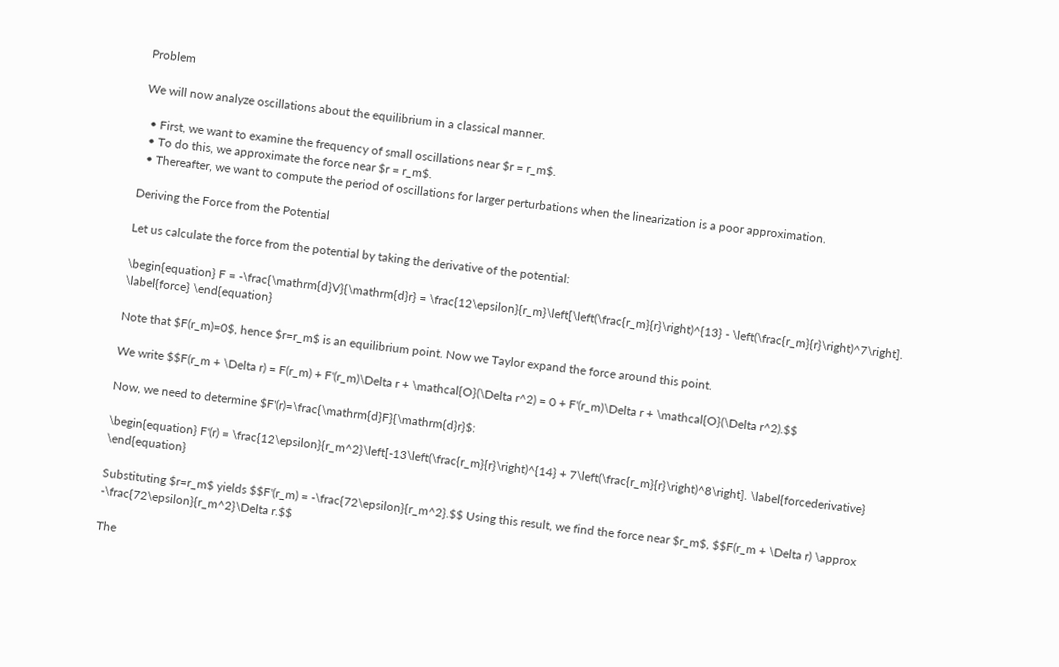Problem

We will now analyze oscillations about the equilibrium in a classical manner.

  • First, we want to examine the frequency of small oscillations near $r = r_m$.
  • To do this, we approximate the force near $r = r_m$.
  • Thereafter, we want to compute the period of oscillations for larger perturbations when the linearization is a poor approximation.

Deriving the Force from the Potential

Let us calculate the force from the potential by taking the derivative of the potential:

\begin{equation} F = -\frac{\mathrm{d}V}{\mathrm{d}r} = \frac{12\epsilon}{r_m}\left[\left(\frac{r_m}{r}\right)^{13} - \left(\frac{r_m}{r}\right)^7\right]. \label{force} \end{equation}

Note that $F(r_m)=0$, hence $r=r_m$ is an equilibrium point. Now we Taylor expand the force around this point.

We write $$F(r_m + \Delta r) = F(r_m) + F'(r_m)\Delta r + \mathcal{O}(\Delta r^2) = 0 + F'(r_m)\Delta r + \mathcal{O}(\Delta r^2).$$

Now, we need to determine $F'(r)=\frac{\mathrm{d}F}{\mathrm{d}r}$:

\begin{equation} F'(r) = \frac{12\epsilon}{r_m^2}\left[-13\left(\frac{r_m}{r}\right)^{14} + 7\left(\frac{r_m}{r}\right)^8\right]. \label{forcederivative} \end{equation}

Substituting $r=r_m$ yields $$F'(r_m) = -\frac{72\epsilon}{r_m^2}.$$ Using this result, we find the force near $r_m$, $$F(r_m + \Delta r) \approx -\frac{72\epsilon}{r_m^2}\Delta r.$$

The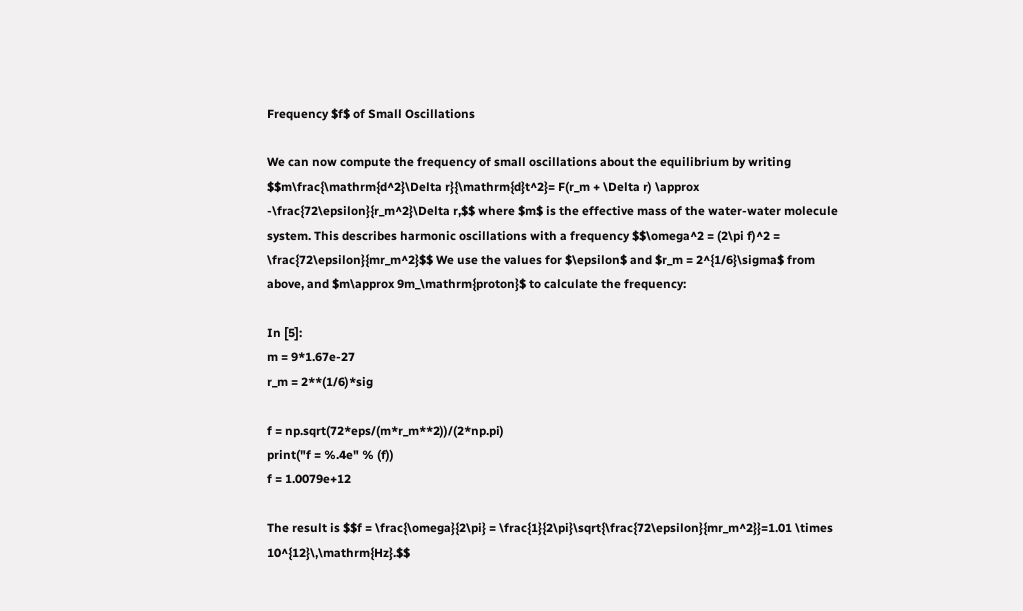Frequency $f$ of Small Oscillations

We can now compute the frequency of small oscillations about the equilibrium by writing $$m\frac{\mathrm{d^2}\Delta r}{\mathrm{d}t^2}= F(r_m + \Delta r) \approx -\frac{72\epsilon}{r_m^2}\Delta r,$$ where $m$ is the effective mass of the water-water molecule system. This describes harmonic oscillations with a frequency $$\omega^2 = (2\pi f)^2 = \frac{72\epsilon}{mr_m^2}$$ We use the values for $\epsilon$ and $r_m = 2^{1/6}\sigma$ from above, and $m\approx 9m_\mathrm{proton}$ to calculate the frequency:

In [5]:
m = 9*1.67e-27
r_m = 2**(1/6)*sig

f = np.sqrt(72*eps/(m*r_m**2))/(2*np.pi)
print("f = %.4e" % (f))
f = 1.0079e+12

The result is $$f = \frac{\omega}{2\pi} = \frac{1}{2\pi}\sqrt{\frac{72\epsilon}{mr_m^2}}=1.01 \times 10^{12}\,\mathrm{Hz}.$$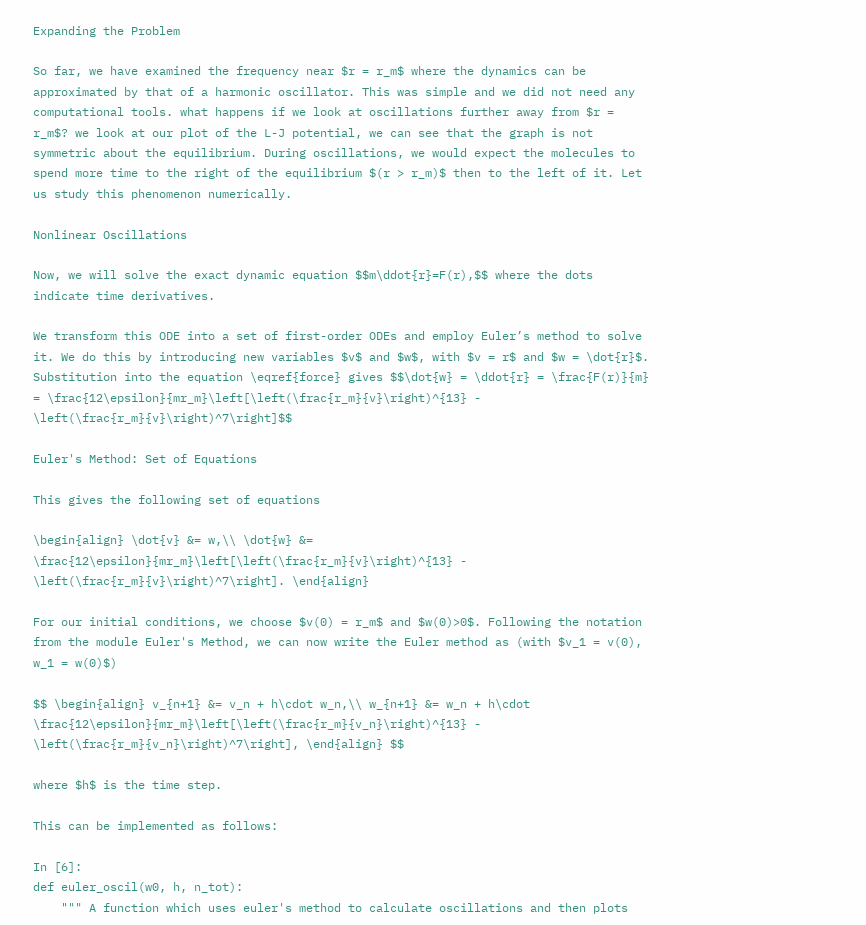Expanding the Problem

So far, we have examined the frequency near $r = r_m$ where the dynamics can be approximated by that of a harmonic oscillator. This was simple and we did not need any computational tools. what happens if we look at oscillations further away from $r = r_m$? we look at our plot of the L-J potential, we can see that the graph is not symmetric about the equilibrium. During oscillations, we would expect the molecules to spend more time to the right of the equilibrium $(r > r_m)$ then to the left of it. Let us study this phenomenon numerically.

Nonlinear Oscillations

Now, we will solve the exact dynamic equation $$m\ddot{r}=F(r),$$ where the dots indicate time derivatives.

We transform this ODE into a set of first-order ODEs and employ Euler’s method to solve it. We do this by introducing new variables $v$ and $w$, with $v = r$ and $w = \dot{r}$. Substitution into the equation \eqref{force} gives $$\dot{w} = \ddot{r} = \frac{F(r)}{m} = \frac{12\epsilon}{mr_m}\left[\left(\frac{r_m}{v}\right)^{13} - \left(\frac{r_m}{v}\right)^7\right]$$

Euler's Method: Set of Equations

This gives the following set of equations

\begin{align} \dot{v} &= w,\\ \dot{w} &= \frac{12\epsilon}{mr_m}\left[\left(\frac{r_m}{v}\right)^{13} - \left(\frac{r_m}{v}\right)^7\right]. \end{align}

For our initial conditions, we choose $v(0) = r_m$ and $w(0)>0$. Following the notation from the module Euler's Method, we can now write the Euler method as (with $v_1 = v(0), w_1 = w(0)$)

$$ \begin{align} v_{n+1} &= v_n + h\cdot w_n,\\ w_{n+1} &= w_n + h\cdot \frac{12\epsilon}{mr_m}\left[\left(\frac{r_m}{v_n}\right)^{13} - \left(\frac{r_m}{v_n}\right)^7\right], \end{align} $$

where $h$ is the time step.

This can be implemented as follows:

In [6]:
def euler_oscil(w0, h, n_tot):
    """ A function which uses euler's method to calculate oscillations and then plots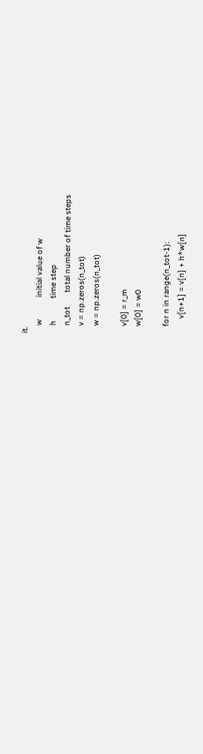it.
    w           initial value of w
    h           time step
    n_tot       total number of time steps
    v = np.zeros(n_tot)
    w = np.zeros(n_tot)

    v[0] = r_m
    w[0] = w0

    for n in range(n_tot-1):
        v[n+1] = v[n] + h*w[n]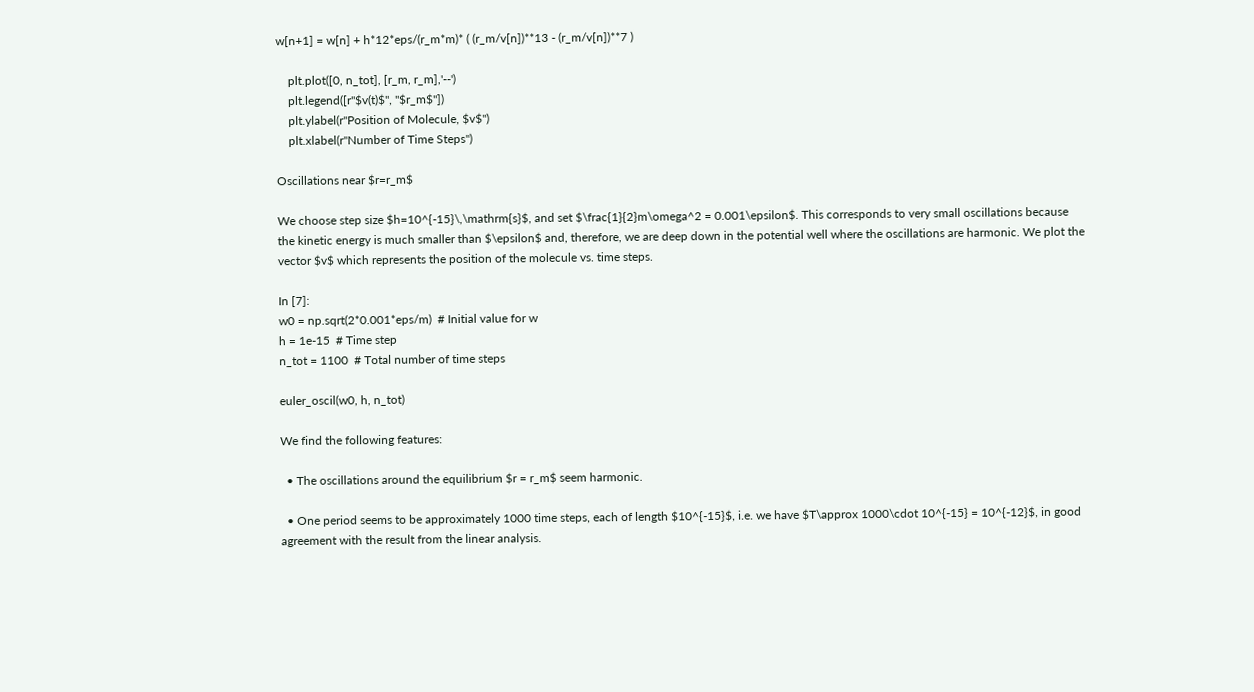w[n+1] = w[n] + h*12*eps/(r_m*m)* ( (r_m/v[n])**13 - (r_m/v[n])**7 )

    plt.plot([0, n_tot], [r_m, r_m],'--')
    plt.legend([r"$v(t)$", "$r_m$"])
    plt.ylabel(r"Position of Molecule, $v$")
    plt.xlabel(r"Number of Time Steps")

Oscillations near $r=r_m$

We choose step size $h=10^{-15}\,\mathrm{s}$, and set $\frac{1}{2}m\omega^2 = 0.001\epsilon$. This corresponds to very small oscillations because the kinetic energy is much smaller than $\epsilon$ and, therefore, we are deep down in the potential well where the oscillations are harmonic. We plot the vector $v$ which represents the position of the molecule vs. time steps.

In [7]:
w0 = np.sqrt(2*0.001*eps/m)  # Initial value for w
h = 1e-15  # Time step
n_tot = 1100  # Total number of time steps

euler_oscil(w0, h, n_tot)

We find the following features:

  • The oscillations around the equilibrium $r = r_m$ seem harmonic.

  • One period seems to be approximately 1000 time steps, each of length $10^{-15}$, i.e. we have $T\approx 1000\cdot 10^{-15} = 10^{-12}$, in good agreement with the result from the linear analysis.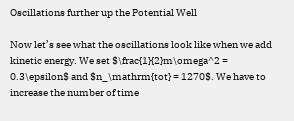Oscillations further up the Potential Well

Now let’s see what the oscillations look like when we add kinetic energy. We set $\frac{1}{2}m\omega^2 = 0.3\epsilon$ and $n_\mathrm{tot} = 1270$. We have to increase the number of time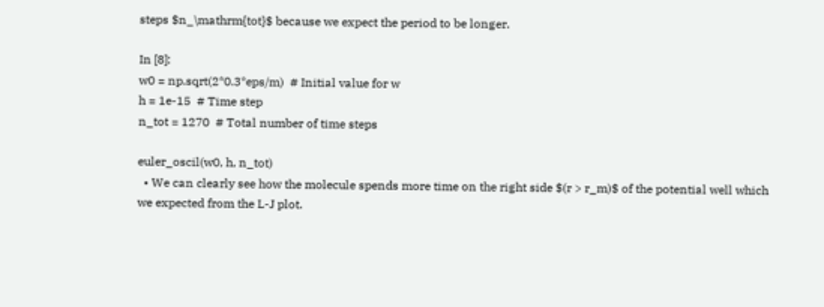steps $n_\mathrm{tot}$ because we expect the period to be longer.

In [8]:
w0 = np.sqrt(2*0.3*eps/m)  # Initial value for w
h = 1e-15  # Time step
n_tot = 1270  # Total number of time steps

euler_oscil(w0, h, n_tot)
  • We can clearly see how the molecule spends more time on the right side $(r > r_m)$ of the potential well which we expected from the L-J plot.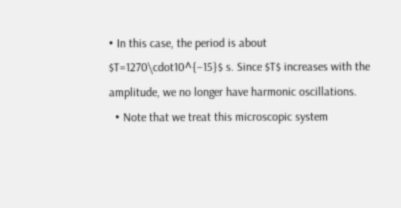• In this case, the period is about $T=1270\cdot10^{−15}$ s. Since $T$ increases with the amplitude, we no longer have harmonic oscillations.
  • Note that we treat this microscopic system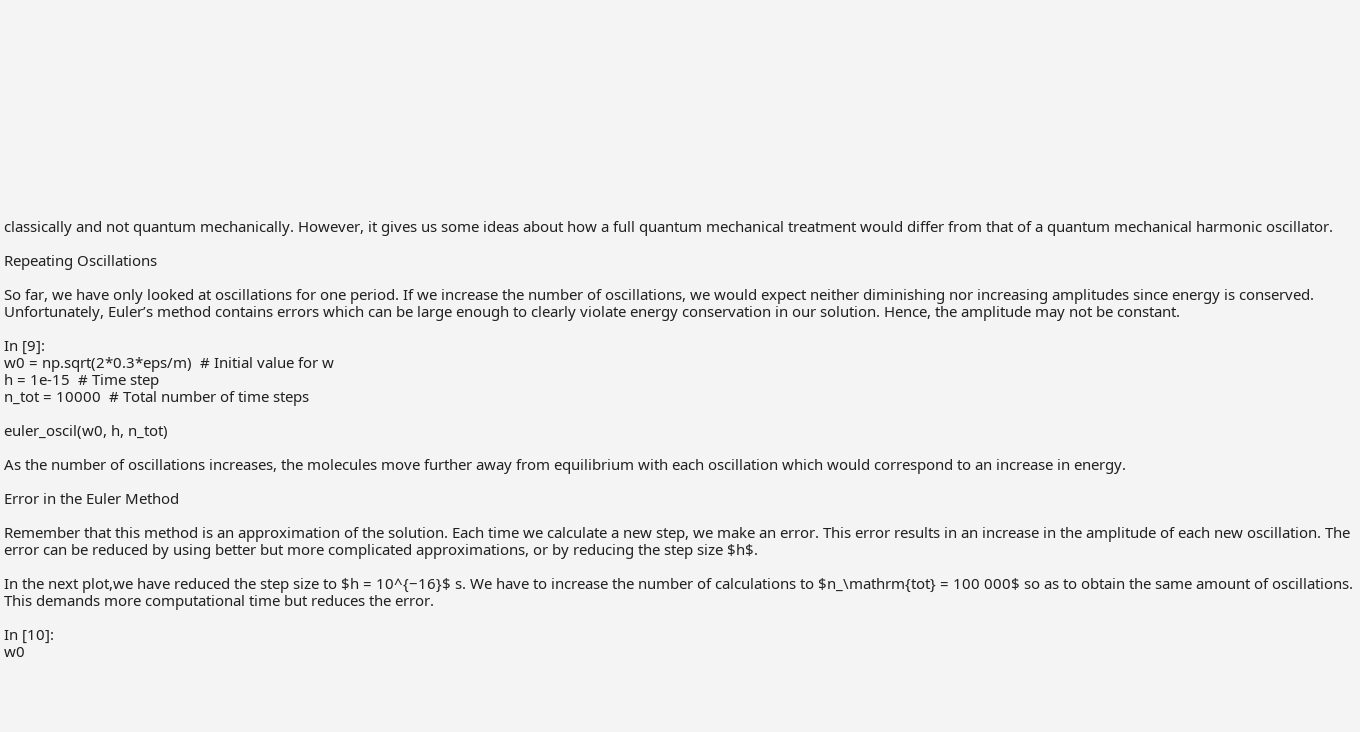classically and not quantum mechanically. However, it gives us some ideas about how a full quantum mechanical treatment would differ from that of a quantum mechanical harmonic oscillator.

Repeating Oscillations

So far, we have only looked at oscillations for one period. If we increase the number of oscillations, we would expect neither diminishing nor increasing amplitudes since energy is conserved. Unfortunately, Euler’s method contains errors which can be large enough to clearly violate energy conservation in our solution. Hence, the amplitude may not be constant.

In [9]:
w0 = np.sqrt(2*0.3*eps/m)  # Initial value for w
h = 1e-15  # Time step
n_tot = 10000  # Total number of time steps

euler_oscil(w0, h, n_tot)

As the number of oscillations increases, the molecules move further away from equilibrium with each oscillation which would correspond to an increase in energy.

Error in the Euler Method

Remember that this method is an approximation of the solution. Each time we calculate a new step, we make an error. This error results in an increase in the amplitude of each new oscillation. The error can be reduced by using better but more complicated approximations, or by reducing the step size $h$.

In the next plot,we have reduced the step size to $h = 10^{−16}$ s. We have to increase the number of calculations to $n_\mathrm{tot} = 100 000$ so as to obtain the same amount of oscillations. This demands more computational time but reduces the error.

In [10]:
w0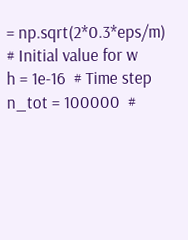= np.sqrt(2*0.3*eps/m)  # Initial value for w
h = 1e-16  # Time step
n_tot = 100000  #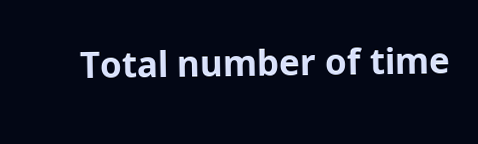Total number of time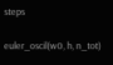steps

euler_oscil(w0, h, n_tot)